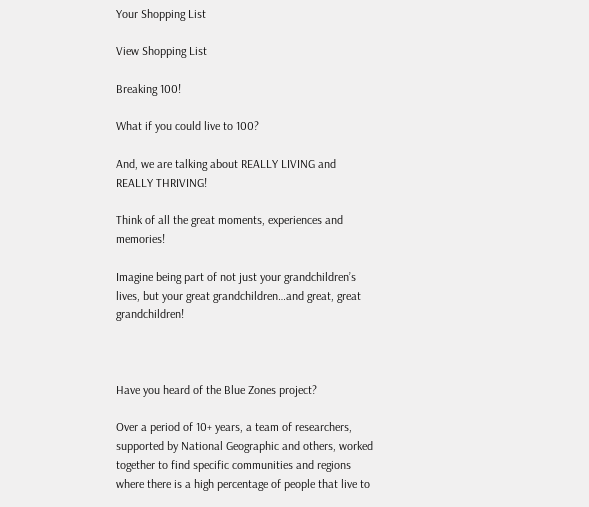Your Shopping List

View Shopping List

Breaking 100!

What if you could live to 100?

And, we are talking about REALLY LIVING and REALLY THRIVING!

Think of all the great moments, experiences and memories!

Imagine being part of not just your grandchildren’s lives, but your great grandchildren…and great, great grandchildren!



Have you heard of the Blue Zones project?

Over a period of 10+ years, a team of researchers, supported by National Geographic and others, worked together to find specific communities and regions where there is a high percentage of people that live to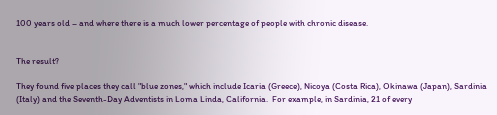100 years old – and where there is a much lower percentage of people with chronic disease.


The result?

They found five places they call "blue zones," which include Icaria (Greece), Nicoya (Costa Rica), Okinawa (Japan), Sardinia (Italy) and the Seventh-Day Adventists in Loma Linda, California.  For example, in Sardinia, 21 of every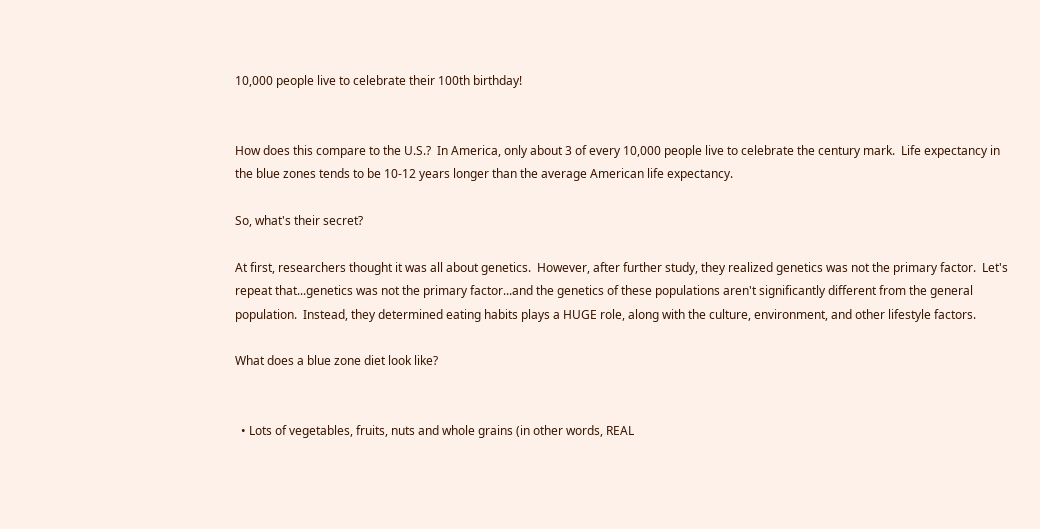10,000 people live to celebrate their 100th birthday!


How does this compare to the U.S.?  In America, only about 3 of every 10,000 people live to celebrate the century mark.  Life expectancy in the blue zones tends to be 10-12 years longer than the average American life expectancy.

So, what's their secret?

At first, researchers thought it was all about genetics.  However, after further study, they realized genetics was not the primary factor.  Let's repeat that...genetics was not the primary factor...and the genetics of these populations aren't significantly different from the general population.  Instead, they determined eating habits plays a HUGE role, along with the culture, environment, and other lifestyle factors.

What does a blue zone diet look like?


  • Lots of vegetables, fruits, nuts and whole grains (in other words, REAL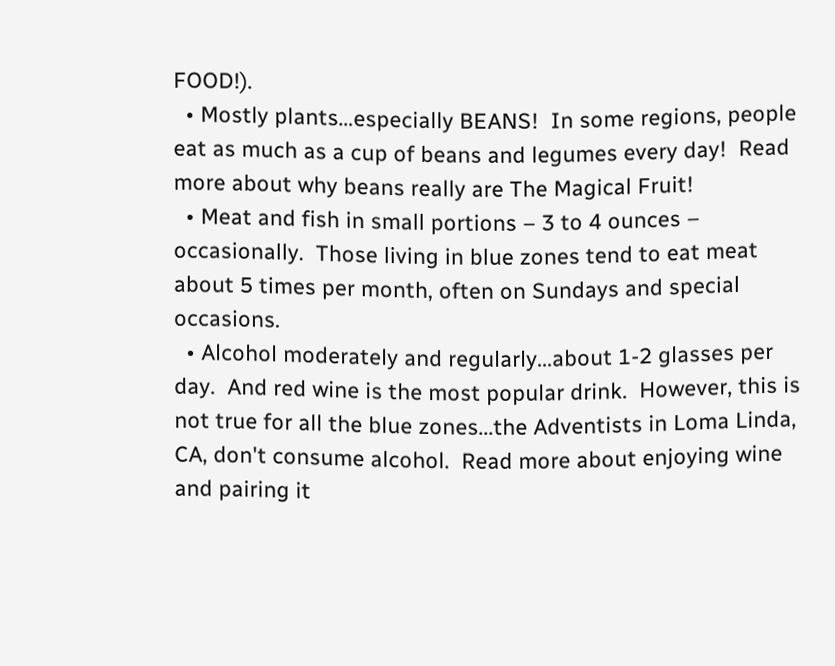FOOD!).
  • Mostly plants…especially BEANS!  In some regions, people eat as much as a cup of beans and legumes every day!  Read more about why beans really are The Magical Fruit!
  • Meat and fish in small portions – 3 to 4 ounces – occasionally.  Those living in blue zones tend to eat meat about 5 times per month, often on Sundays and special occasions.
  • Alcohol moderately and regularly...about 1-2 glasses per day.  And red wine is the most popular drink.  However, this is not true for all the blue zones...the Adventists in Loma Linda, CA, don't consume alcohol.  Read more about enjoying wine and pairing it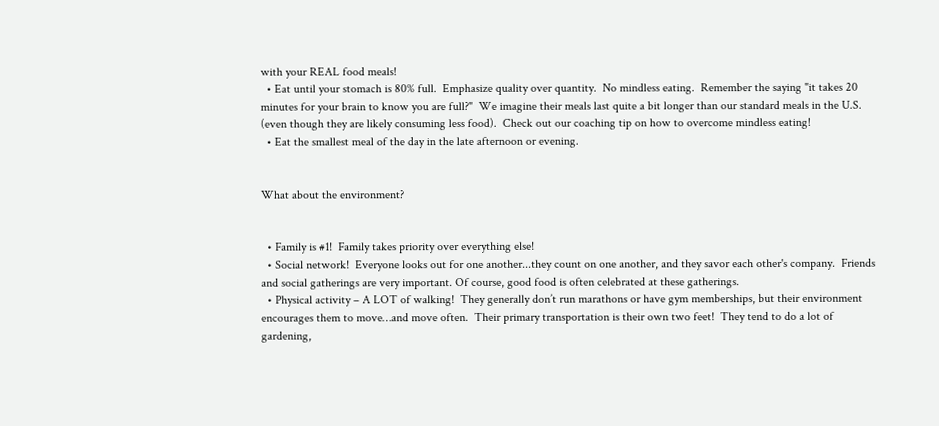with your REAL food meals!
  • Eat until your stomach is 80% full.  Emphasize quality over quantity.  No mindless eating.  Remember the saying "it takes 20 minutes for your brain to know you are full?"  We imagine their meals last quite a bit longer than our standard meals in the U.S. (even though they are likely consuming less food).  Check out our coaching tip on how to overcome mindless eating!
  • Eat the smallest meal of the day in the late afternoon or evening.


What about the environment?


  • Family is #1!  Family takes priority over everything else!
  • Social network!  Everyone looks out for one another...they count on one another, and they savor each other's company.  Friends and social gatherings are very important. Of course, good food is often celebrated at these gatherings.
  • Physical activity – A LOT of walking!  They generally don’t run marathons or have gym memberships, but their environment encourages them to move…and move often.  Their primary transportation is their own two feet!  They tend to do a lot of gardening,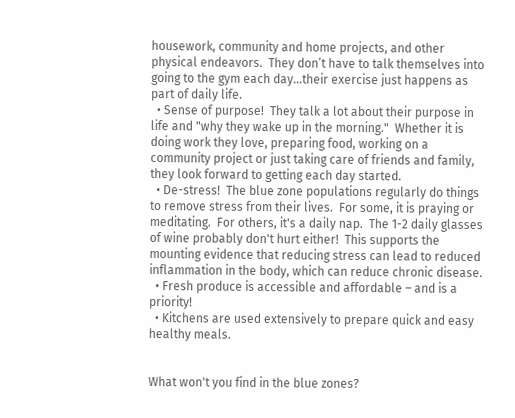housework, community and home projects, and other physical endeavors.  They don’t have to talk themselves into going to the gym each day…their exercise just happens as part of daily life.
  • Sense of purpose!  They talk a lot about their purpose in life and "why they wake up in the morning."  Whether it is doing work they love, preparing food, working on a community project or just taking care of friends and family, they look forward to getting each day started.
  • De-stress!  The blue zone populations regularly do things to remove stress from their lives.  For some, it is praying or meditating.  For others, it's a daily nap.  The 1-2 daily glasses of wine probably don't hurt either!  This supports the mounting evidence that reducing stress can lead to reduced inflammation in the body, which can reduce chronic disease.
  • Fresh produce is accessible and affordable – and is a priority!
  • Kitchens are used extensively to prepare quick and easy healthy meals.


What won't you find in the blue zones?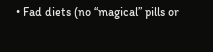• Fad diets (no “magical” pills or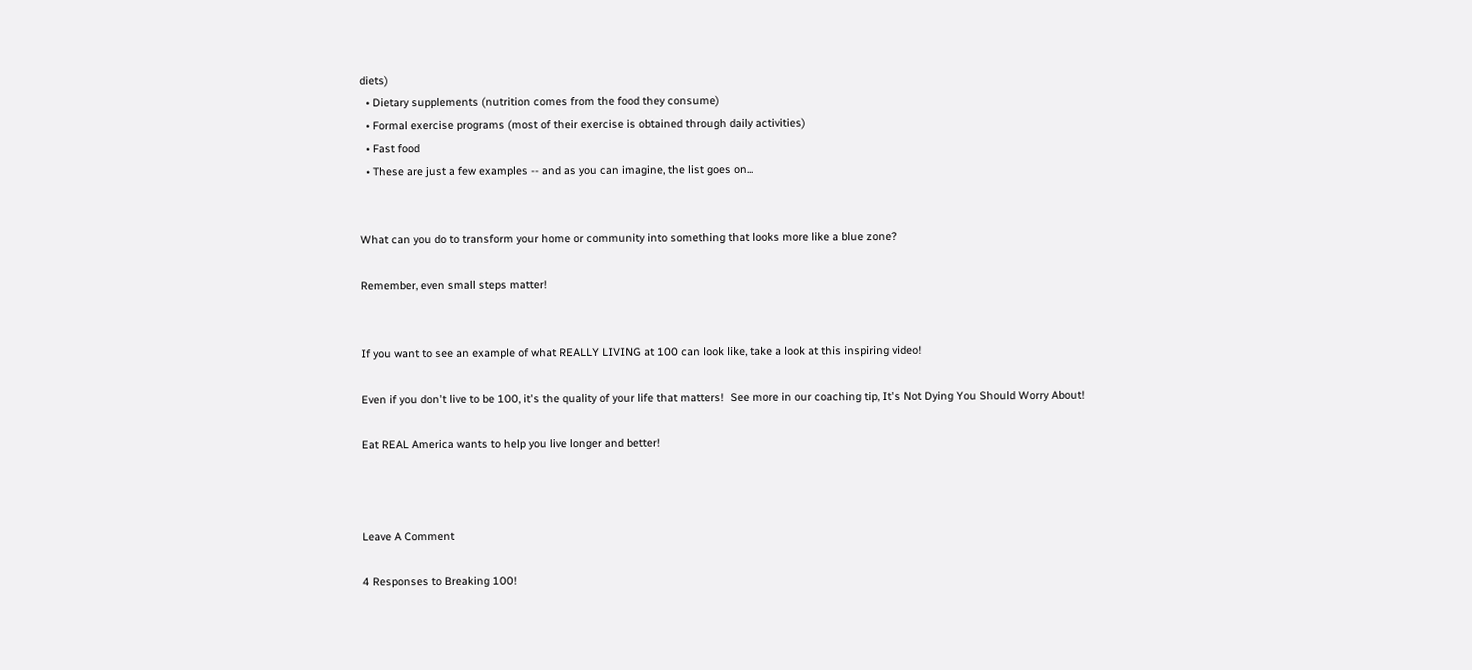diets)
  • Dietary supplements (nutrition comes from the food they consume)
  • Formal exercise programs (most of their exercise is obtained through daily activities)
  • Fast food
  • These are just a few examples -- and as you can imagine, the list goes on...


What can you do to transform your home or community into something that looks more like a blue zone?

Remember, even small steps matter!


If you want to see an example of what REALLY LIVING at 100 can look like, take a look at this inspiring video!

Even if you don't live to be 100, it's the quality of your life that matters!  See more in our coaching tip, It's Not Dying You Should Worry About!

Eat REAL America wants to help you live longer and better!



Leave A Comment

4 Responses to Breaking 100!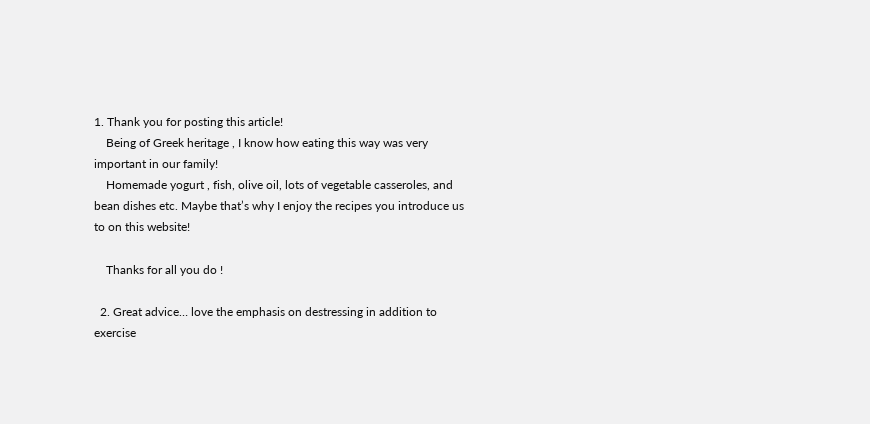1. Thank you for posting this article!
    Being of Greek heritage , I know how eating this way was very important in our family!
    Homemade yogurt , fish, olive oil, lots of vegetable casseroles, and bean dishes etc. Maybe that’s why I enjoy the recipes you introduce us to on this website!

    Thanks for all you do !

  2. Great advice… love the emphasis on destressing in addition to exercise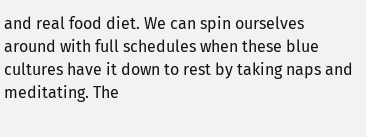and real food diet. We can spin ourselves around with full schedules when these blue cultures have it down to rest by taking naps and meditating. The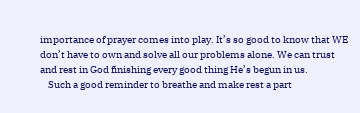importance of prayer comes into play. It’s so good to know that WE don’t have to own and solve all our problems alone. We can trust and rest in God finishing every good thing He’s begun in us.
    Such a good reminder to breathe and make rest a part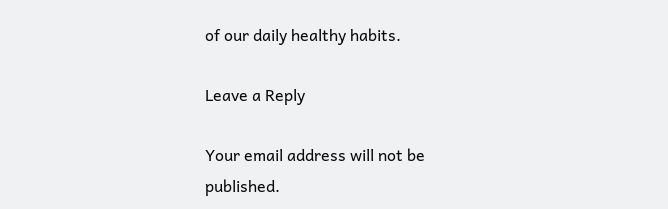of our daily healthy habits.

Leave a Reply

Your email address will not be published.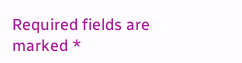Required fields are marked *